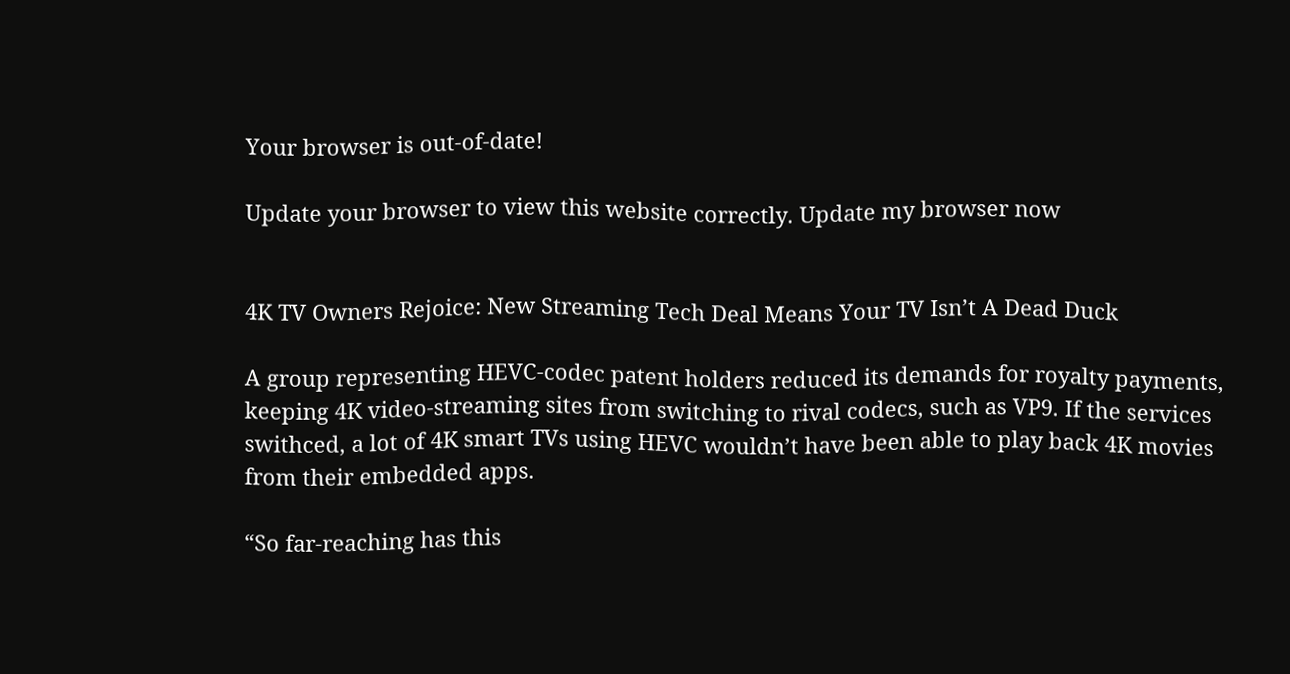Your browser is out-of-date!

Update your browser to view this website correctly. Update my browser now


4K TV Owners Rejoice: New Streaming Tech Deal Means Your TV Isn’t A Dead Duck

A group representing HEVC-codec patent holders reduced its demands for royalty payments, keeping 4K video-streaming sites from switching to rival codecs, such as VP9. If the services swithced, a lot of 4K smart TVs using HEVC wouldn’t have been able to play back 4K movies from their embedded apps.

“So far-reaching has this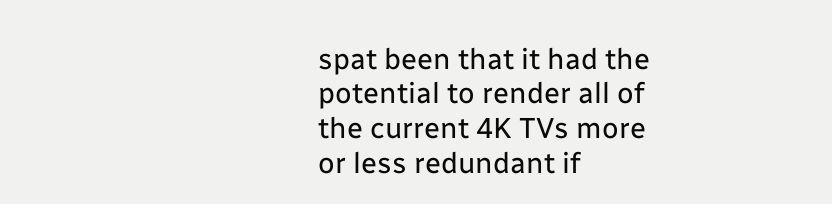spat been that it had the potential to render all of the current 4K TVs more or less redundant if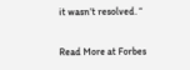it wasn’t resolved. “

Read More at Forbes